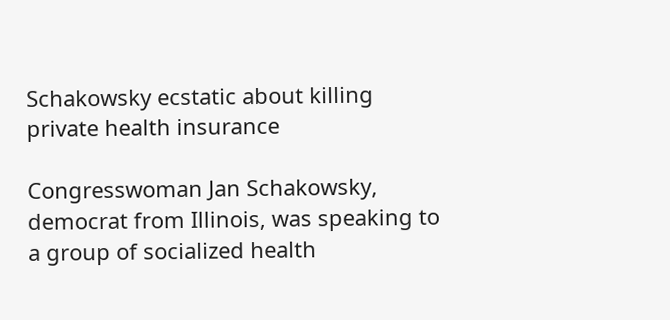Schakowsky ecstatic about killing private health insurance

Congresswoman Jan Schakowsky, democrat from Illinois, was speaking to a group of socialized health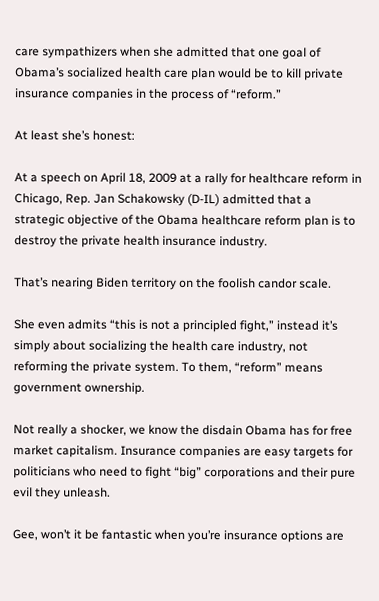care sympathizers when she admitted that one goal of Obama’s socialized health care plan would be to kill private insurance companies in the process of “reform.”

At least she’s honest:

At a speech on April 18, 2009 at a rally for healthcare reform in Chicago, Rep. Jan Schakowsky (D-IL) admitted that a strategic objective of the Obama healthcare reform plan is to destroy the private health insurance industry.

That’s nearing Biden territory on the foolish candor scale.

She even admits “this is not a principled fight,” instead it’s simply about socializing the health care industry, not reforming the private system. To them, “reform” means government ownership.

Not really a shocker, we know the disdain Obama has for free market capitalism. Insurance companies are easy targets for politicians who need to fight “big” corporations and their pure evil they unleash.

Gee, won’t it be fantastic when you’re insurance options are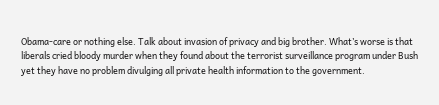Obama-care or nothing else. Talk about invasion of privacy and big brother. What’s worse is that liberals cried bloody murder when they found about the terrorist surveillance program under Bush yet they have no problem divulging all private health information to the government.